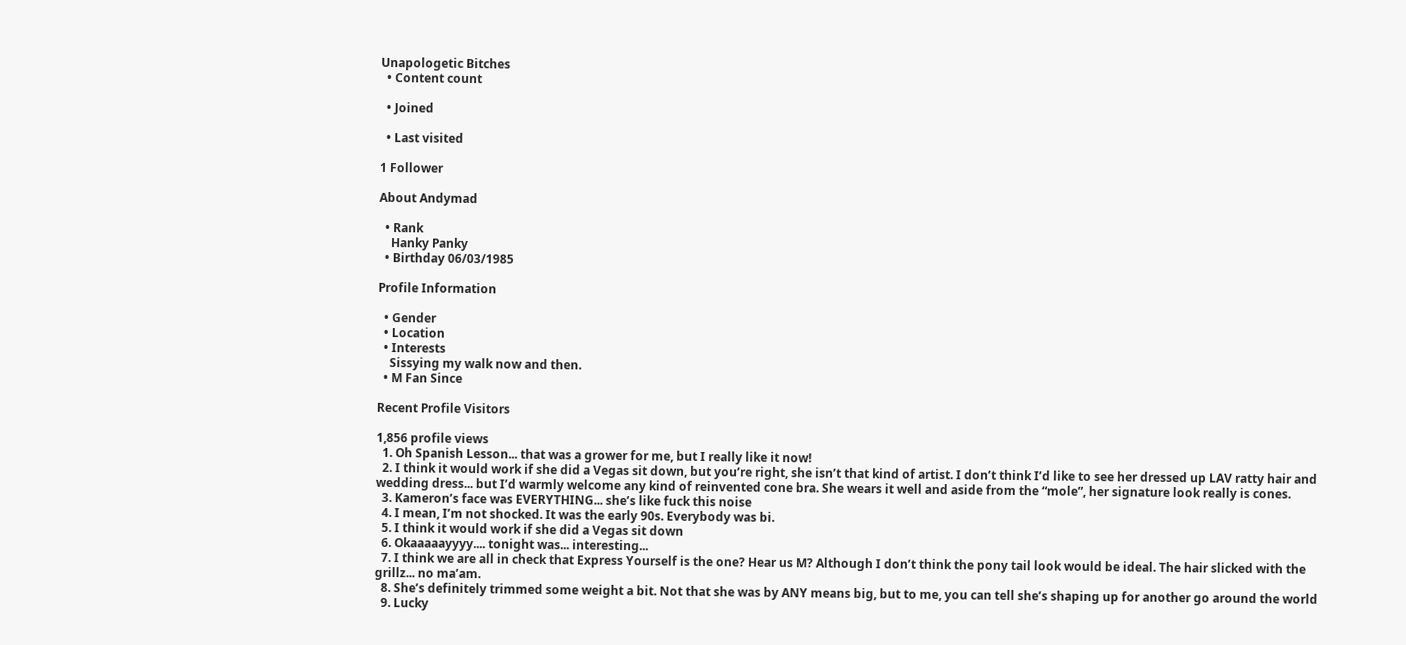Unapologetic Bitches
  • Content count

  • Joined

  • Last visited

1 Follower

About Andymad

  • Rank
    Hanky Panky
  • Birthday 06/03/1985

Profile Information

  • Gender
  • Location
  • Interests
    Sissying my walk now and then.
  • M Fan Since

Recent Profile Visitors

1,856 profile views
  1. Oh Spanish Lesson... that was a grower for me, but I really like it now!
  2. I think it would work if she did a Vegas sit down, but you’re right, she isn’t that kind of artist. I don’t think I’d like to see her dressed up LAV ratty hair and wedding dress... but I’d warmly welcome any kind of reinvented cone bra. She wears it well and aside from the “mole”, her signature look really is cones.
  3. Kameron’s face was EVERYTHING... she’s like fuck this noise
  4. I mean, I’m not shocked. It was the early 90s. Everybody was bi.
  5. I think it would work if she did a Vegas sit down
  6. Okaaaaayyyy.... tonight was... interesting...
  7. I think we are all in check that Express Yourself is the one? Hear us M? Although I don’t think the pony tail look would be ideal. The hair slicked with the grillz... no ma’am.
  8. She’s definitely trimmed some weight a bit. Not that she was by ANY means big, but to me, you can tell she’s shaping up for another go around the world
  9. Lucky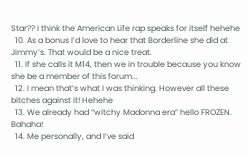Star?? I think the American Life rap speaks for itself hehehe
  10. As a bonus I’d love to hear that Borderline she did at Jimmy’s. That would be a nice treat.
  11. If she calls it M14, then we in trouble because you know she be a member of this forum...
  12. I mean that’s what I was thinking. However all these bitches against it! Hehehe
  13. We already had “witchy Madonna era” hello FROZEN. Bahaha!
  14. Me personally, and I’ve said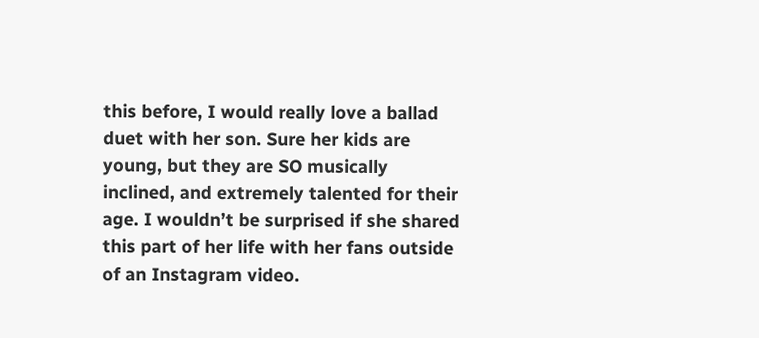this before, I would really love a ballad duet with her son. Sure her kids are young, but they are SO musically inclined, and extremely talented for their age. I wouldn’t be surprised if she shared this part of her life with her fans outside of an Instagram video.